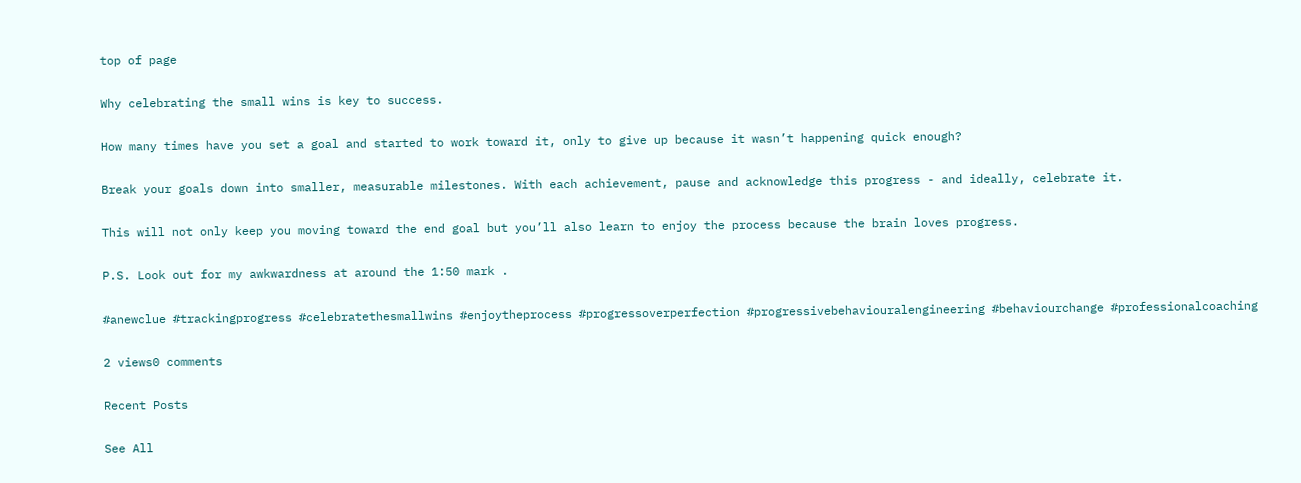top of page

Why celebrating the small wins is key to success.

How many times have you set a goal and started to work toward it, only to give up because it wasn’t happening quick enough?

Break your goals down into smaller, measurable milestones. With each achievement, pause and acknowledge this progress - and ideally, celebrate it.

This will not only keep you moving toward the end goal but you’ll also learn to enjoy the process because the brain loves progress.

P.S. Look out for my awkwardness at around the 1:50 mark .

#anewclue #trackingprogress #celebratethesmallwins #enjoytheprocess #progressoverperfection #progressivebehaviouralengineering #behaviourchange #professionalcoaching

2 views0 comments

Recent Posts

See All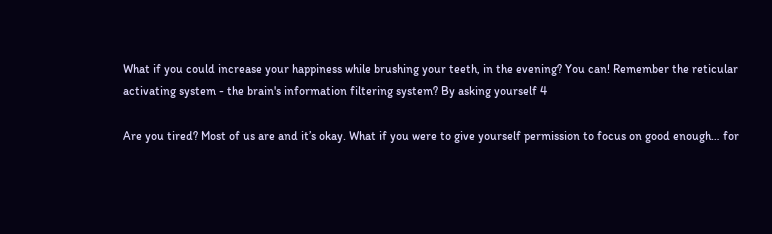What if you could increase your happiness while brushing your teeth, in the evening? You can! Remember the reticular activating system - the brain's information filtering system? By asking yourself 4

Are you tired? Most of us are and it’s okay. What if you were to give yourself permission to focus on good enough… for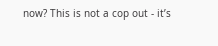now? This is not a cop out - it’s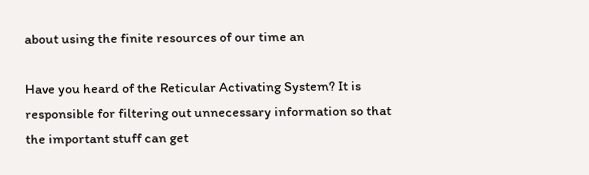about using the finite resources of our time an

Have you heard of the Reticular Activating System? It is responsible for filtering out unnecessary information so that the important stuff can get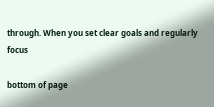through. When you set clear goals and regularly focus

bottom of page